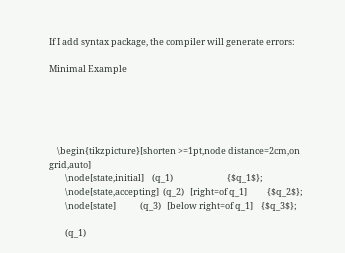If I add syntax package, the compiler will generate errors:

Minimal Example





    \begin{tikzpicture}[shorten >=1pt,node distance=2cm,on grid,auto]
        \node[state,initial]    (q_1)                           {$q_1$};
        \node[state,accepting]  (q_2)   [right=of q_1]          {$q_2$};
        \node[state]            (q_3)   [below right=of q_1]    {$q_3$};

        (q_1)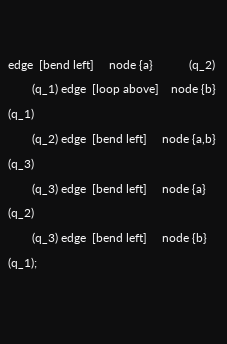edge  [bend left]     node {a}            (q_2)
        (q_1) edge  [loop above]    node {b}            (q_1)
        (q_2) edge  [bend left]     node {a,b}          (q_3)
        (q_3) edge  [bend left]     node {a}            (q_2)
        (q_3) edge  [bend left]     node {b}            (q_1);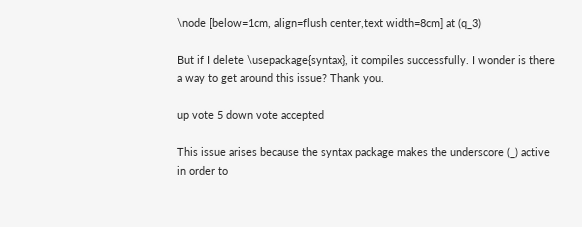\node [below=1cm, align=flush center,text width=8cm] at (q_3)

But if I delete \usepackage{syntax}, it compiles successfully. I wonder is there a way to get around this issue? Thank you.

up vote 5 down vote accepted

This issue arises because the syntax package makes the underscore (_) active in order to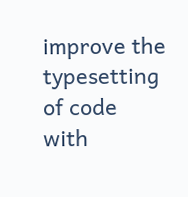improve the typesetting of code with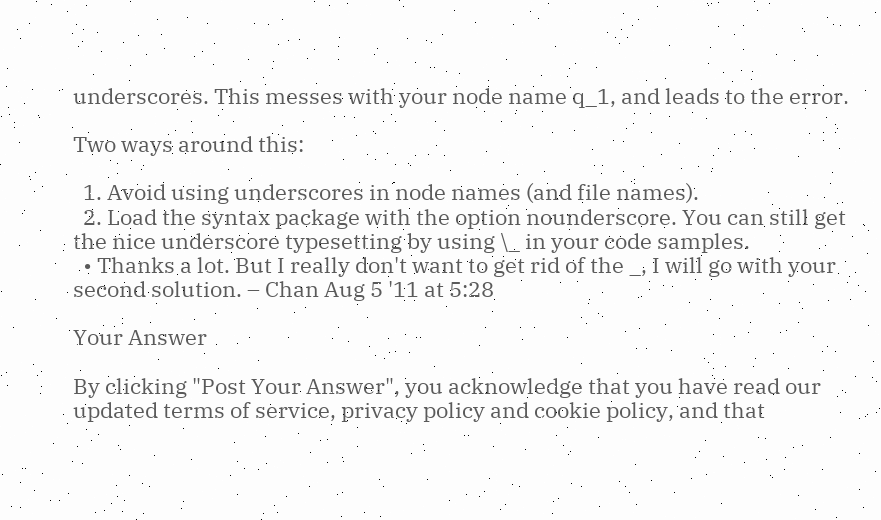underscores. This messes with your node name q_1, and leads to the error.

Two ways around this:

  1. Avoid using underscores in node names (and file names).
  2. Load the syntax package with the option nounderscore. You can still get the nice underscore typesetting by using \_ in your code samples.
  • Thanks a lot. But I really don't want to get rid of the _, I will go with your second solution. – Chan Aug 5 '11 at 5:28

Your Answer

By clicking "Post Your Answer", you acknowledge that you have read our updated terms of service, privacy policy and cookie policy, and that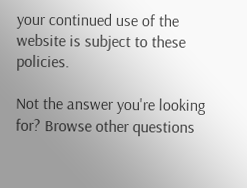your continued use of the website is subject to these policies.

Not the answer you're looking for? Browse other questions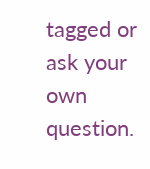tagged or ask your own question.